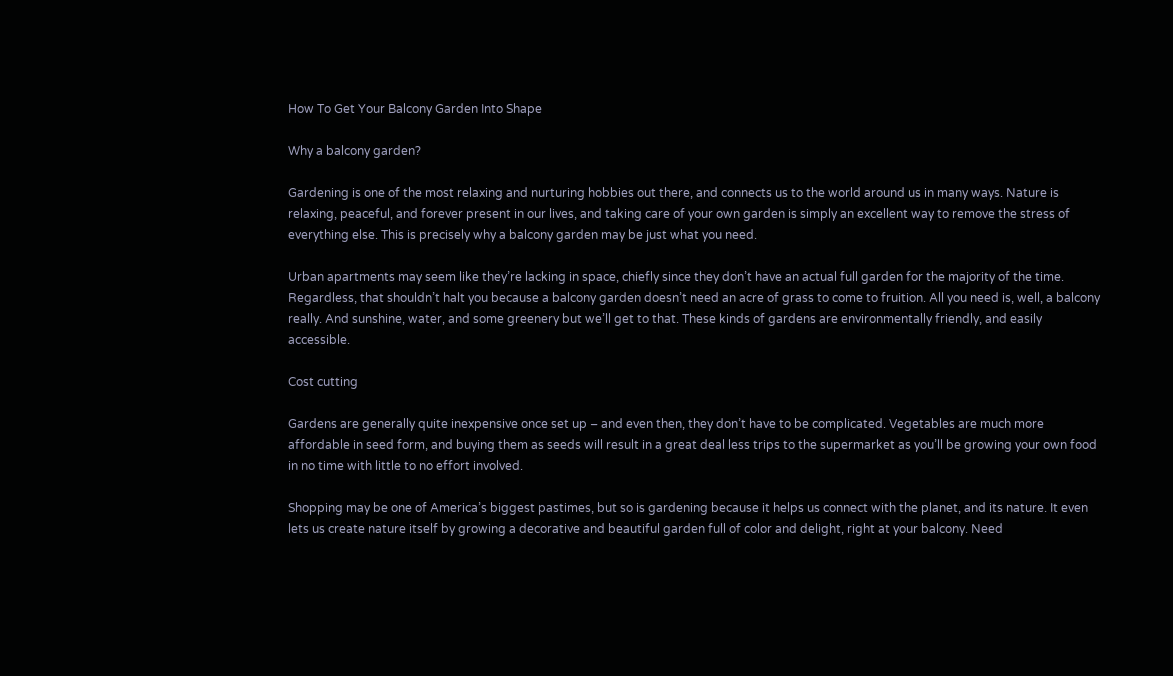How To Get Your Balcony Garden Into Shape

Why a balcony garden?

Gardening is one of the most relaxing and nurturing hobbies out there, and connects us to the world around us in many ways. Nature is relaxing, peaceful, and forever present in our lives, and taking care of your own garden is simply an excellent way to remove the stress of everything else. This is precisely why a balcony garden may be just what you need.

Urban apartments may seem like they’re lacking in space, chiefly since they don’t have an actual full garden for the majority of the time. Regardless, that shouldn’t halt you because a balcony garden doesn’t need an acre of grass to come to fruition. All you need is, well, a balcony really. And sunshine, water, and some greenery but we’ll get to that. These kinds of gardens are environmentally friendly, and easily accessible.

Cost cutting

Gardens are generally quite inexpensive once set up – and even then, they don’t have to be complicated. Vegetables are much more affordable in seed form, and buying them as seeds will result in a great deal less trips to the supermarket as you’ll be growing your own food in no time with little to no effort involved.

Shopping may be one of America’s biggest pastimes, but so is gardening because it helps us connect with the planet, and its nature. It even lets us create nature itself by growing a decorative and beautiful garden full of color and delight, right at your balcony. Need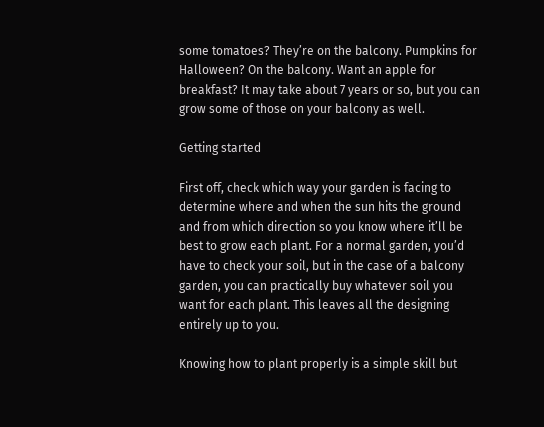some tomatoes? They’re on the balcony. Pumpkins for Halloween? On the balcony. Want an apple for breakfast? It may take about 7 years or so, but you can grow some of those on your balcony as well.

Getting started

First off, check which way your garden is facing to determine where and when the sun hits the ground and from which direction so you know where it’ll be best to grow each plant. For a normal garden, you’d have to check your soil, but in the case of a balcony garden, you can practically buy whatever soil you want for each plant. This leaves all the designing entirely up to you.

Knowing how to plant properly is a simple skill but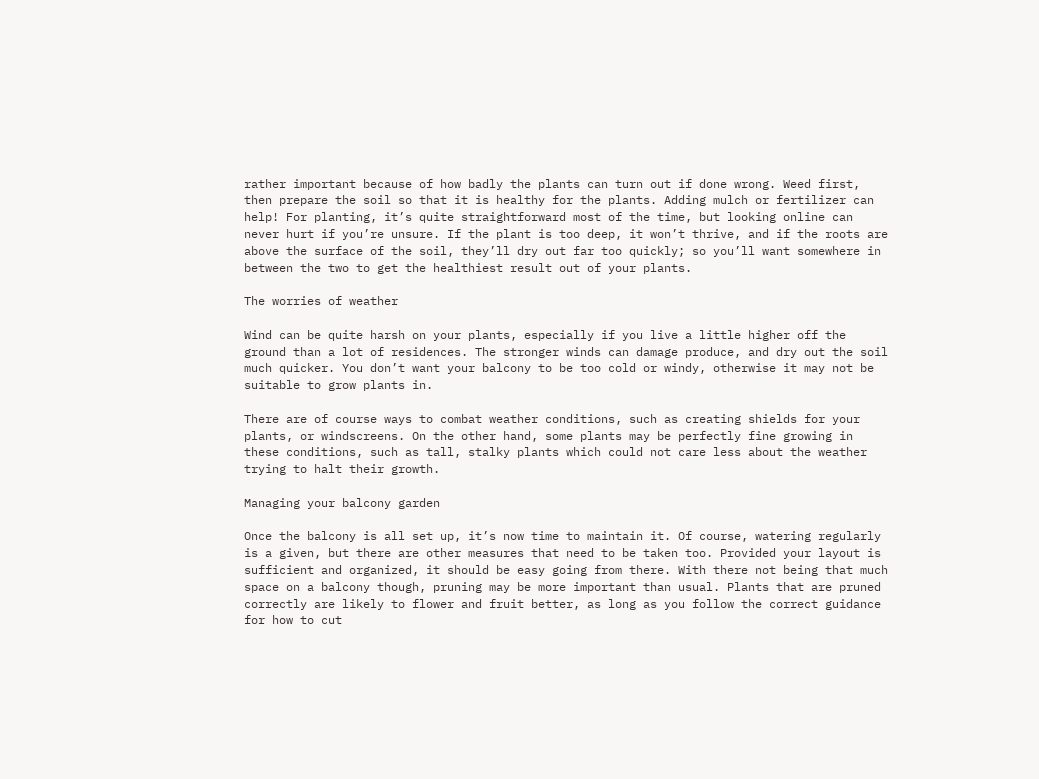rather important because of how badly the plants can turn out if done wrong. Weed first, then prepare the soil so that it is healthy for the plants. Adding mulch or fertilizer can help! For planting, it’s quite straightforward most of the time, but looking online can never hurt if you’re unsure. If the plant is too deep, it won’t thrive, and if the roots are above the surface of the soil, they’ll dry out far too quickly; so you’ll want somewhere in between the two to get the healthiest result out of your plants.

The worries of weather

Wind can be quite harsh on your plants, especially if you live a little higher off the ground than a lot of residences. The stronger winds can damage produce, and dry out the soil much quicker. You don’t want your balcony to be too cold or windy, otherwise it may not be suitable to grow plants in.

There are of course ways to combat weather conditions, such as creating shields for your plants, or windscreens. On the other hand, some plants may be perfectly fine growing in these conditions, such as tall, stalky plants which could not care less about the weather trying to halt their growth.

Managing your balcony garden

Once the balcony is all set up, it’s now time to maintain it. Of course, watering regularly is a given, but there are other measures that need to be taken too. Provided your layout is sufficient and organized, it should be easy going from there. With there not being that much space on a balcony though, pruning may be more important than usual. Plants that are pruned correctly are likely to flower and fruit better, as long as you follow the correct guidance for how to cut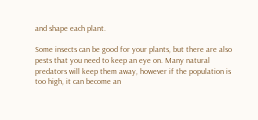and shape each plant.

Some insects can be good for your plants, but there are also pests that you need to keep an eye on. Many natural predators will keep them away, however if the population is too high, it can become an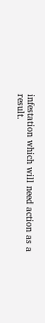infestation which will need action as a result.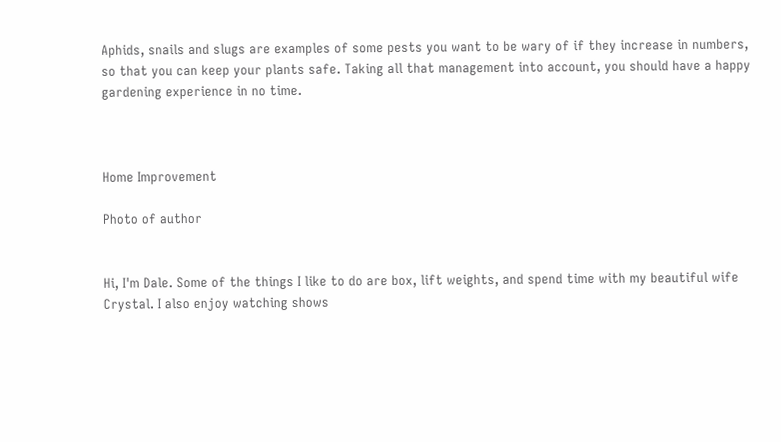Aphids, snails and slugs are examples of some pests you want to be wary of if they increase in numbers, so that you can keep your plants safe. Taking all that management into account, you should have a happy gardening experience in no time.



Home Improvement

Photo of author


Hi, I'm Dale. Some of the things I like to do are box, lift weights, and spend time with my beautiful wife Crystal. I also enjoy watching shows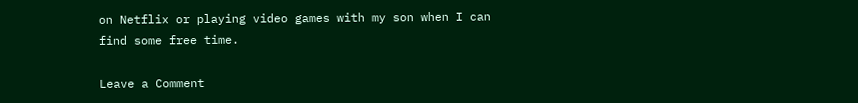on Netflix or playing video games with my son when I can find some free time.

Leave a Comment